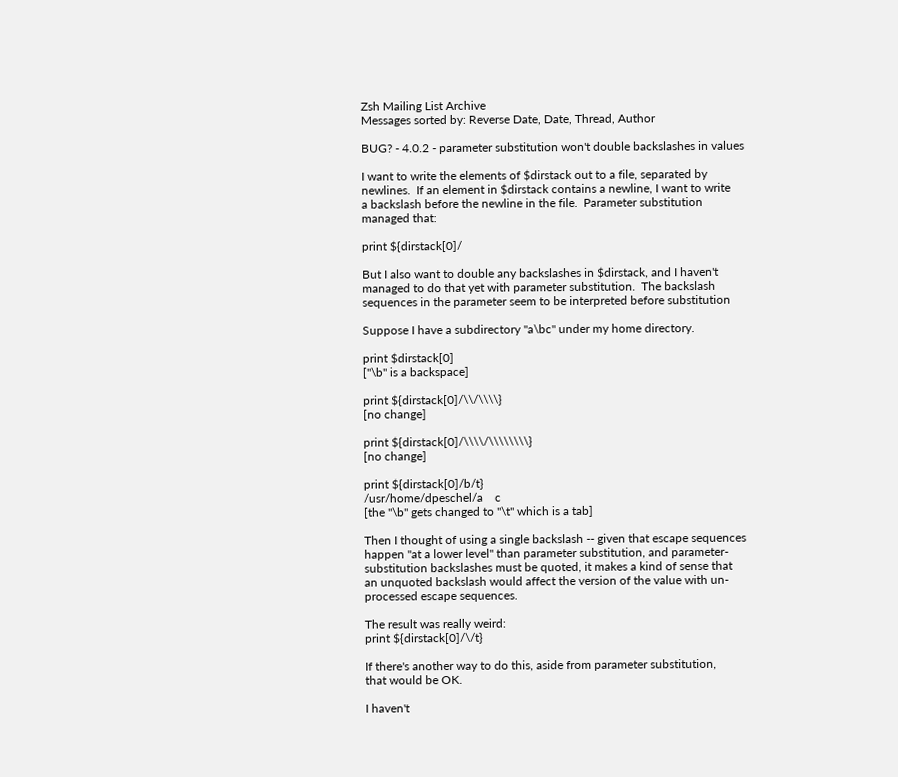Zsh Mailing List Archive
Messages sorted by: Reverse Date, Date, Thread, Author

BUG? - 4.0.2 - parameter substitution won't double backslashes in values

I want to write the elements of $dirstack out to a file, separated by
newlines.  If an element in $dirstack contains a newline, I want to write
a backslash before the newline in the file.  Parameter substitution
managed that:

print ${dirstack[0]/

But I also want to double any backslashes in $dirstack, and I haven't
managed to do that yet with parameter substitution.  The backslash
sequences in the parameter seem to be interpreted before substitution

Suppose I have a subdirectory "a\bc" under my home directory.

print $dirstack[0]
["\b" is a backspace]

print ${dirstack[0]/\\/\\\\}
[no change]

print ${dirstack[0]/\\\\/\\\\\\\\}
[no change]

print ${dirstack[0]/b/t}
/usr/home/dpeschel/a    c
[the "\b" gets changed to "\t" which is a tab]

Then I thought of using a single backslash -- given that escape sequences
happen "at a lower level" than parameter substitution, and parameter-
substitution backslashes must be quoted, it makes a kind of sense that
an unquoted backslash would affect the version of the value with un-
processed escape sequences.

The result was really weird:
print ${dirstack[0]/\/t}

If there's another way to do this, aside from parameter substitution,
that would be OK.

I haven't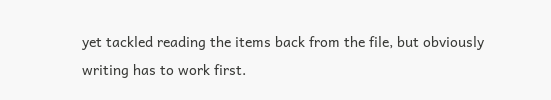yet tackled reading the items back from the file, but obviously
writing has to work first.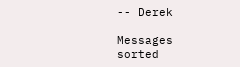-- Derek

Messages sorted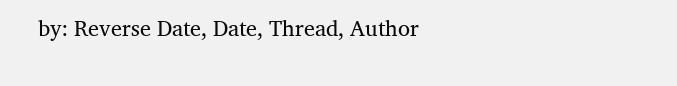by: Reverse Date, Date, Thread, Author